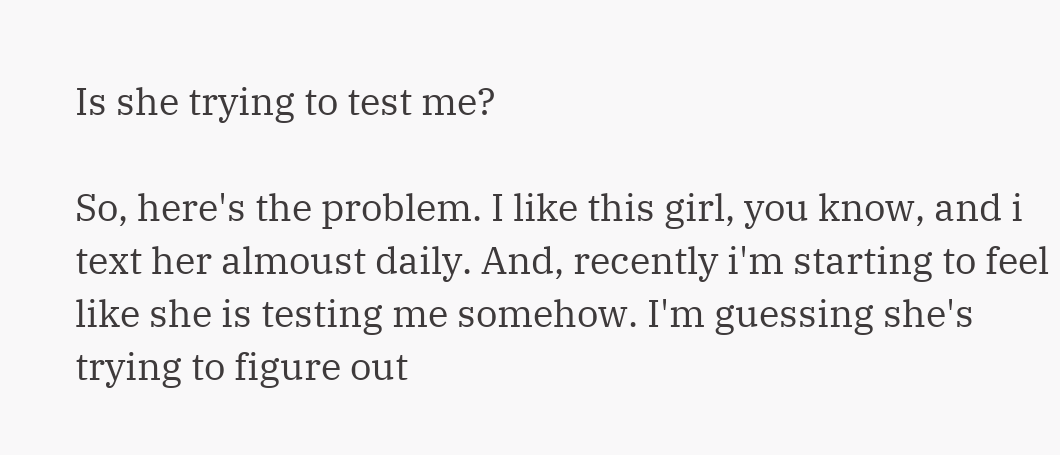Is she trying to test me?

So, here's the problem. I like this girl, you know, and i text her almoust daily. And, recently i'm starting to feel like she is testing me somehow. I'm guessing she's trying to figure out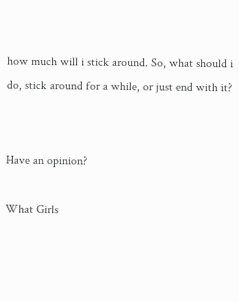how much will i stick around. So, what should i do, stick around for a while, or just end with it?


Have an opinion?

What Girls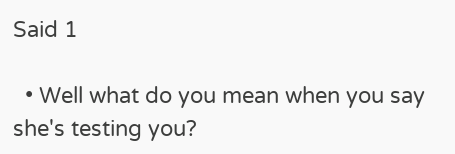Said 1

  • Well what do you mean when you say she's testing you?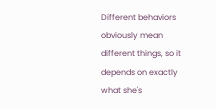Different behaviors obviously mean different things, so it depends on exactly what she's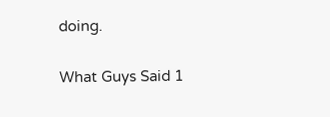doing.


What Guys Said 1